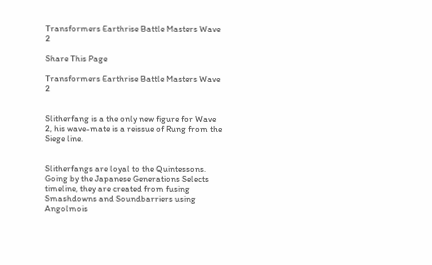Transformers Earthrise Battle Masters Wave 2

Share This Page

Transformers Earthrise Battle Masters Wave 2


Slitherfang is a the only new figure for Wave 2, his wave-mate is a reissue of Rung from the Siege line.


Slitherfangs are loyal to the Quintessons. Going by the Japanese Generations Selects timeline, they are created from fusing Smashdowns and Soundbarriers using Angolmois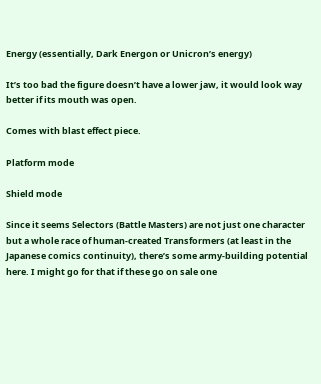Energy (essentially, Dark Energon or Unicron’s energy)

It’s too bad the figure doesn’t have a lower jaw, it would look way better if its mouth was open.

Comes with blast effect piece.

Platform mode

Shield mode

Since it seems Selectors (Battle Masters) are not just one character but a whole race of human-created Transformers (at least in the Japanese comics continuity), there’s some army-building potential here. I might go for that if these go on sale one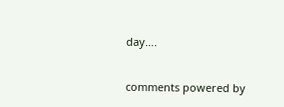day….


comments powered by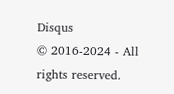Disqus
© 2016-2024 - All rights reserved.